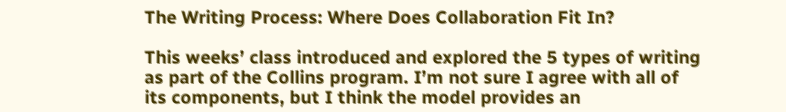The Writing Process: Where Does Collaboration Fit In?

This weeks’ class introduced and explored the 5 types of writing as part of the Collins program. I’m not sure I agree with all of its components, but I think the model provides an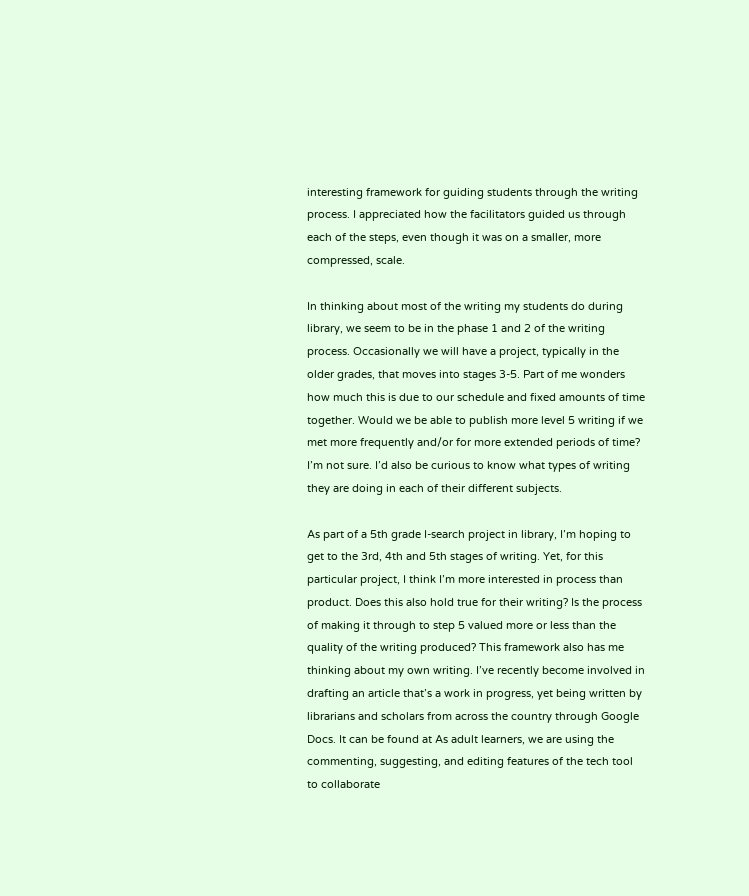interesting framework for guiding students through the writing process. I appreciated how the facilitators guided us through each of the steps, even though it was on a smaller, more compressed, scale.

In thinking about most of the writing my students do during library, we seem to be in the phase 1 and 2 of the writing process. Occasionally we will have a project, typically in the older grades, that moves into stages 3-5. Part of me wonders how much this is due to our schedule and fixed amounts of time together. Would we be able to publish more level 5 writing if we met more frequently and/or for more extended periods of time? I’m not sure. I’d also be curious to know what types of writing they are doing in each of their different subjects.

As part of a 5th grade I-search project in library, I’m hoping to get to the 3rd, 4th and 5th stages of writing. Yet, for this particular project, I think I’m more interested in process than product. Does this also hold true for their writing? Is the process of making it through to step 5 valued more or less than the quality of the writing produced? This framework also has me thinking about my own writing. I’ve recently become involved in drafting an article that’s a work in progress, yet being written by librarians and scholars from across the country through Google Docs. It can be found at As adult learners, we are using the commenting, suggesting, and editing features of the tech tool to collaborate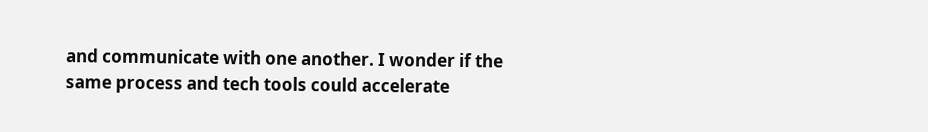and communicate with one another. I wonder if the same process and tech tools could accelerate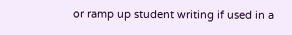or ramp up student writing if used in a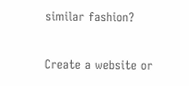similar fashion?

Create a website or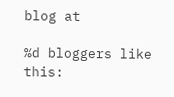blog at

%d bloggers like this: